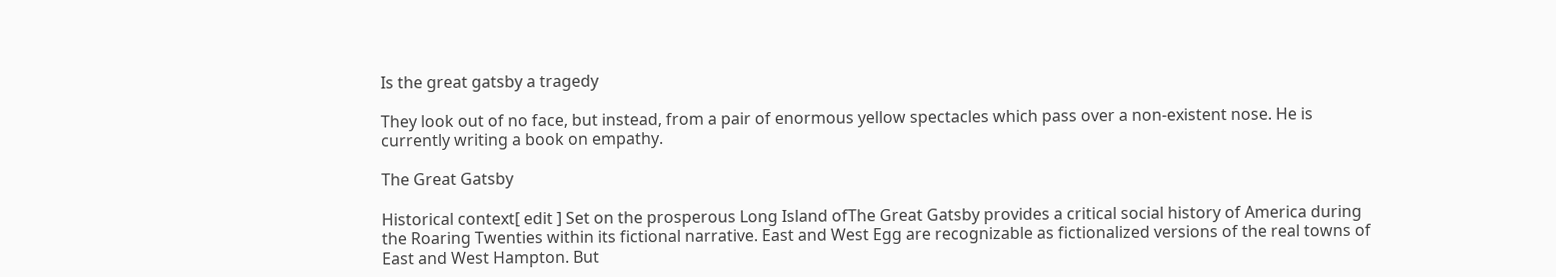Is the great gatsby a tragedy

They look out of no face, but instead, from a pair of enormous yellow spectacles which pass over a non-existent nose. He is currently writing a book on empathy.

The Great Gatsby

Historical context[ edit ] Set on the prosperous Long Island ofThe Great Gatsby provides a critical social history of America during the Roaring Twenties within its fictional narrative. East and West Egg are recognizable as fictionalized versions of the real towns of East and West Hampton. But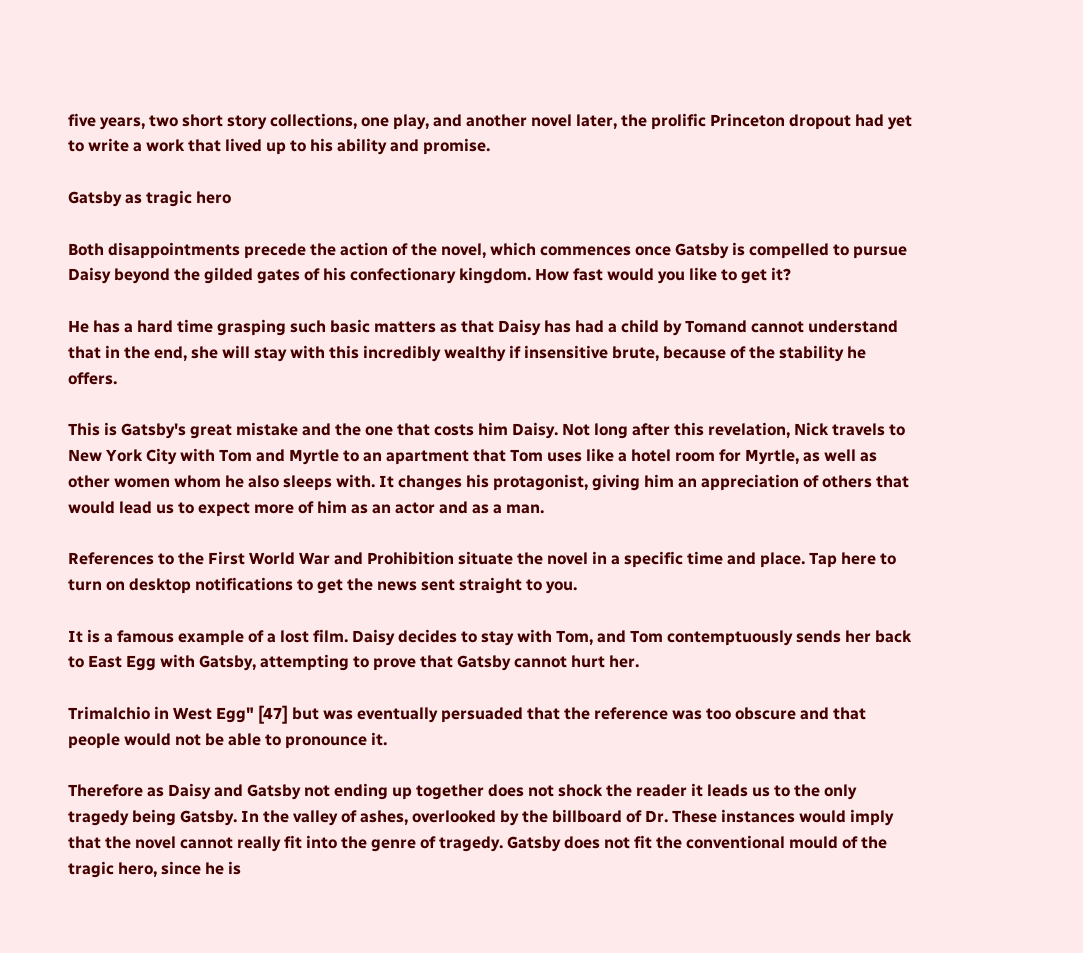five years, two short story collections, one play, and another novel later, the prolific Princeton dropout had yet to write a work that lived up to his ability and promise.

Gatsby as tragic hero

Both disappointments precede the action of the novel, which commences once Gatsby is compelled to pursue Daisy beyond the gilded gates of his confectionary kingdom. How fast would you like to get it?

He has a hard time grasping such basic matters as that Daisy has had a child by Tomand cannot understand that in the end, she will stay with this incredibly wealthy if insensitive brute, because of the stability he offers.

This is Gatsby's great mistake and the one that costs him Daisy. Not long after this revelation, Nick travels to New York City with Tom and Myrtle to an apartment that Tom uses like a hotel room for Myrtle, as well as other women whom he also sleeps with. It changes his protagonist, giving him an appreciation of others that would lead us to expect more of him as an actor and as a man.

References to the First World War and Prohibition situate the novel in a specific time and place. Tap here to turn on desktop notifications to get the news sent straight to you.

It is a famous example of a lost film. Daisy decides to stay with Tom, and Tom contemptuously sends her back to East Egg with Gatsby, attempting to prove that Gatsby cannot hurt her.

Trimalchio in West Egg" [47] but was eventually persuaded that the reference was too obscure and that people would not be able to pronounce it.

Therefore as Daisy and Gatsby not ending up together does not shock the reader it leads us to the only tragedy being Gatsby. In the valley of ashes, overlooked by the billboard of Dr. These instances would imply that the novel cannot really fit into the genre of tragedy. Gatsby does not fit the conventional mould of the tragic hero, since he is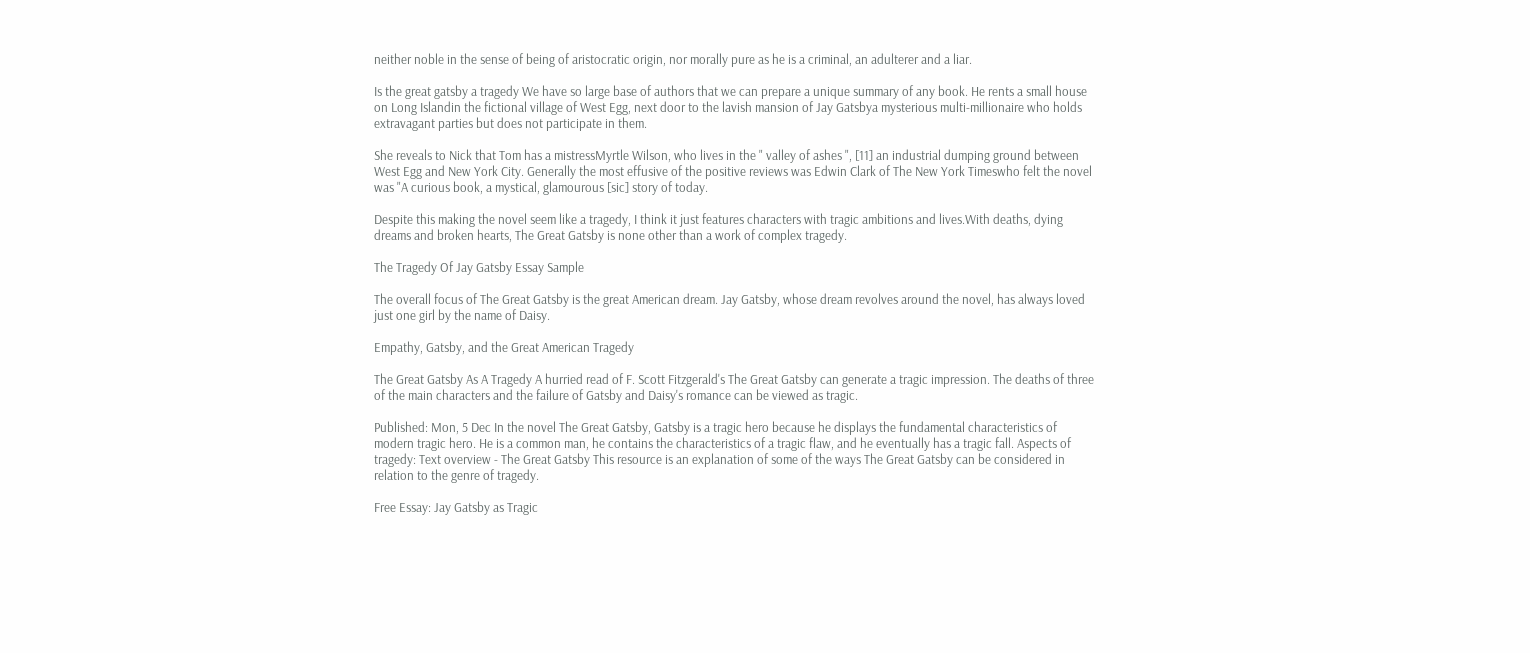neither noble in the sense of being of aristocratic origin, nor morally pure as he is a criminal, an adulterer and a liar.

Is the great gatsby a tragedy We have so large base of authors that we can prepare a unique summary of any book. He rents a small house on Long Islandin the fictional village of West Egg, next door to the lavish mansion of Jay Gatsbya mysterious multi-millionaire who holds extravagant parties but does not participate in them.

She reveals to Nick that Tom has a mistressMyrtle Wilson, who lives in the " valley of ashes ", [11] an industrial dumping ground between West Egg and New York City. Generally the most effusive of the positive reviews was Edwin Clark of The New York Timeswho felt the novel was "A curious book, a mystical, glamourous [sic] story of today.

Despite this making the novel seem like a tragedy, I think it just features characters with tragic ambitions and lives.With deaths, dying dreams and broken hearts, The Great Gatsby is none other than a work of complex tragedy.

The Tragedy Of Jay Gatsby Essay Sample

The overall focus of The Great Gatsby is the great American dream. Jay Gatsby, whose dream revolves around the novel, has always loved just one girl by the name of Daisy.

Empathy, Gatsby, and the Great American Tragedy

The Great Gatsby As A Tragedy A hurried read of F. Scott Fitzgerald's The Great Gatsby can generate a tragic impression. The deaths of three of the main characters and the failure of Gatsby and Daisy's romance can be viewed as tragic.

Published: Mon, 5 Dec In the novel The Great Gatsby, Gatsby is a tragic hero because he displays the fundamental characteristics of modern tragic hero. He is a common man, he contains the characteristics of a tragic flaw, and he eventually has a tragic fall. Aspects of tragedy: Text overview - The Great Gatsby This resource is an explanation of some of the ways The Great Gatsby can be considered in relation to the genre of tragedy.

Free Essay: Jay Gatsby as Tragic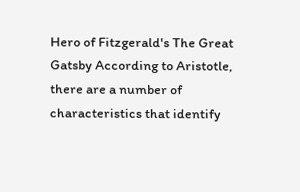Hero of Fitzgerald's The Great Gatsby According to Aristotle, there are a number of characteristics that identify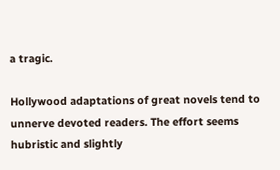a tragic.

Hollywood adaptations of great novels tend to unnerve devoted readers. The effort seems hubristic and slightly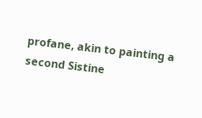profane, akin to painting a second Sistine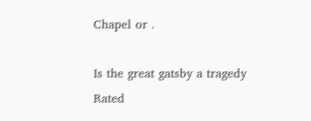Chapel or .

Is the great gatsby a tragedy
Rated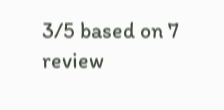3/5 based on 7 review